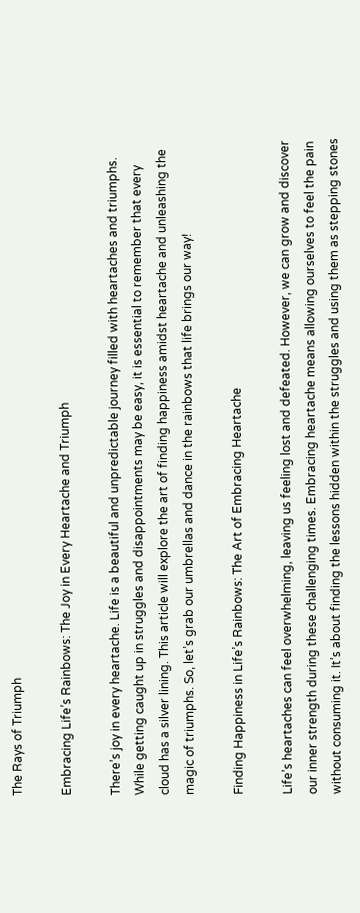The Rays of Triumph

Embracing Life’s Rainbows: The Joy in Every Heartache and Triumph

There’s joy in every heartache. Life is a beautiful and unpredictable journey filled with heartaches and triumphs. While getting caught up in struggles and disappointments may be easy, it is essential to remember that every cloud has a silver lining. This article will explore the art of finding happiness amidst heartache and unleashing the magic of triumphs. So, let’s grab our umbrellas and dance in the rainbows that life brings our way!

Finding Happiness in Life’s Rainbows: The Art of Embracing Heartache

Life’s heartaches can feel overwhelming, leaving us feeling lost and defeated. However, we can grow and discover our inner strength during these challenging times. Embracing heartache means allowing ourselves to feel the pain without consuming it. It’s about finding the lessons hidden within the struggles and using them as stepping stones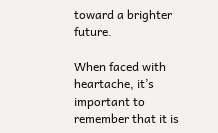toward a brighter future.

When faced with heartache, it’s important to remember that it is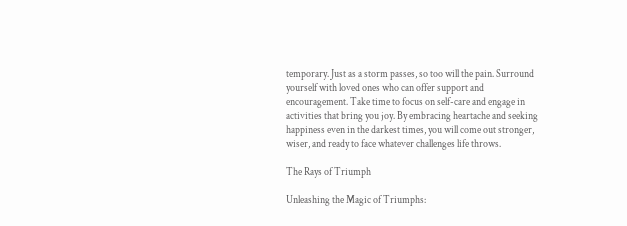temporary. Just as a storm passes, so too will the pain. Surround yourself with loved ones who can offer support and encouragement. Take time to focus on self-care and engage in activities that bring you joy. By embracing heartache and seeking happiness even in the darkest times, you will come out stronger, wiser, and ready to face whatever challenges life throws.

The Rays of Triumph

Unleashing the Magic of Triumphs: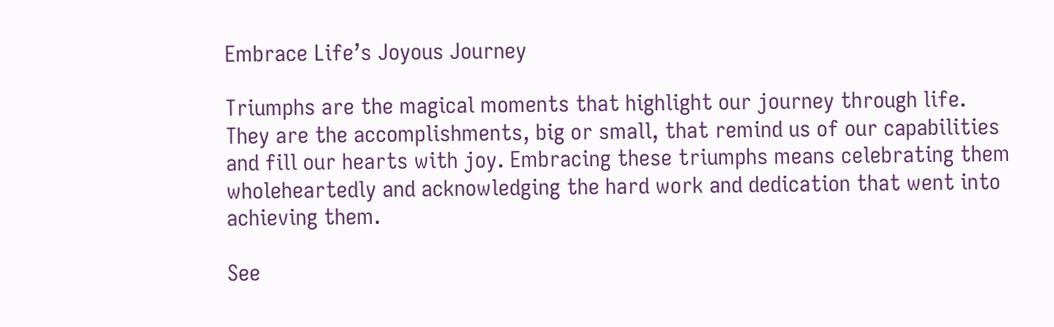Embrace Life’s Joyous Journey

Triumphs are the magical moments that highlight our journey through life. They are the accomplishments, big or small, that remind us of our capabilities and fill our hearts with joy. Embracing these triumphs means celebrating them wholeheartedly and acknowledging the hard work and dedication that went into achieving them.

See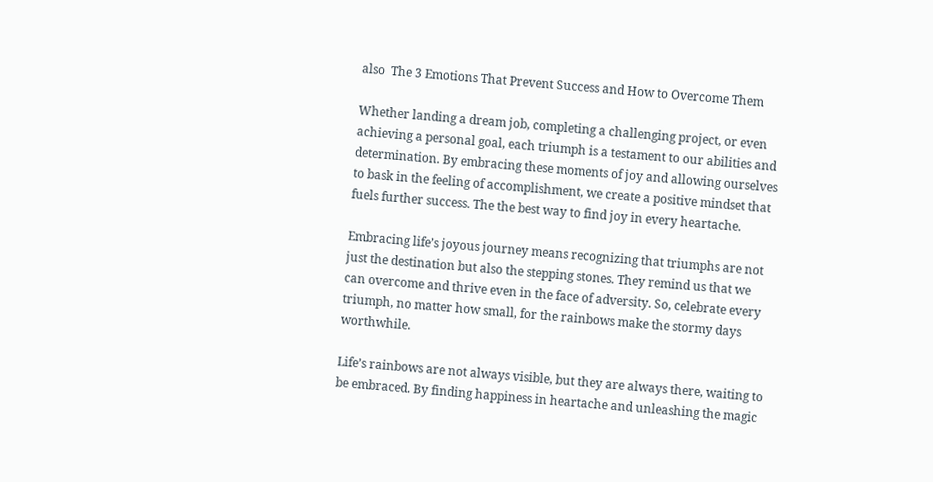also  The 3 Emotions That Prevent Success and How to Overcome Them

Whether landing a dream job, completing a challenging project, or even achieving a personal goal, each triumph is a testament to our abilities and determination. By embracing these moments of joy and allowing ourselves to bask in the feeling of accomplishment, we create a positive mindset that fuels further success. The the best way to find joy in every heartache.

Embracing life’s joyous journey means recognizing that triumphs are not just the destination but also the stepping stones. They remind us that we can overcome and thrive even in the face of adversity. So, celebrate every triumph, no matter how small, for the rainbows make the stormy days worthwhile.

Life’s rainbows are not always visible, but they are always there, waiting to be embraced. By finding happiness in heartache and unleashing the magic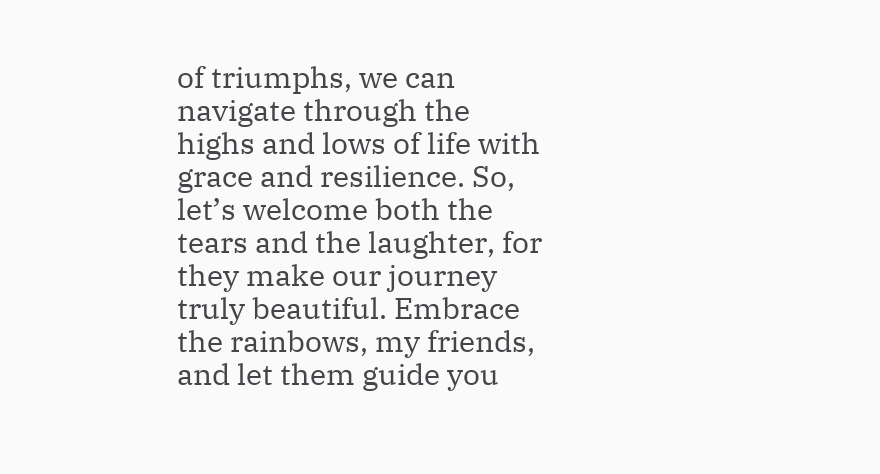of triumphs, we can navigate through the highs and lows of life with grace and resilience. So, let’s welcome both the tears and the laughter, for they make our journey truly beautiful. Embrace the rainbows, my friends, and let them guide you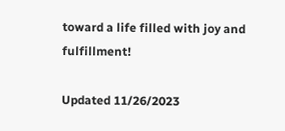toward a life filled with joy and fulfillment!

Updated 11/26/2023